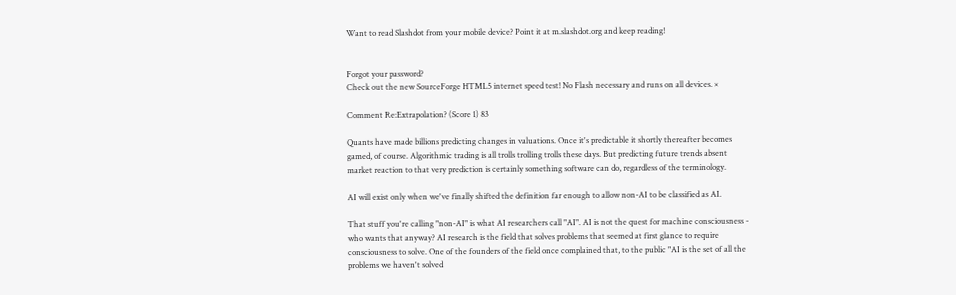Want to read Slashdot from your mobile device? Point it at m.slashdot.org and keep reading!


Forgot your password?
Check out the new SourceForge HTML5 internet speed test! No Flash necessary and runs on all devices. ×

Comment Re:Extrapolation? (Score 1) 83

Quants have made billions predicting changes in valuations. Once it's predictable it shortly thereafter becomes gamed, of course. Algorithmic trading is all trolls trolling trolls these days. But predicting future trends absent market reaction to that very prediction is certainly something software can do, regardless of the terminology.

AI will exist only when we've finally shifted the definition far enough to allow non-AI to be classified as AI.

That stuff you're calling "non-AI" is what AI researchers call "AI". AI is not the quest for machine consciousness - who wants that anyway? AI research is the field that solves problems that seemed at first glance to require consciousness to solve. One of the founders of the field once complained that, to the public "AI is the set of all the problems we haven't solved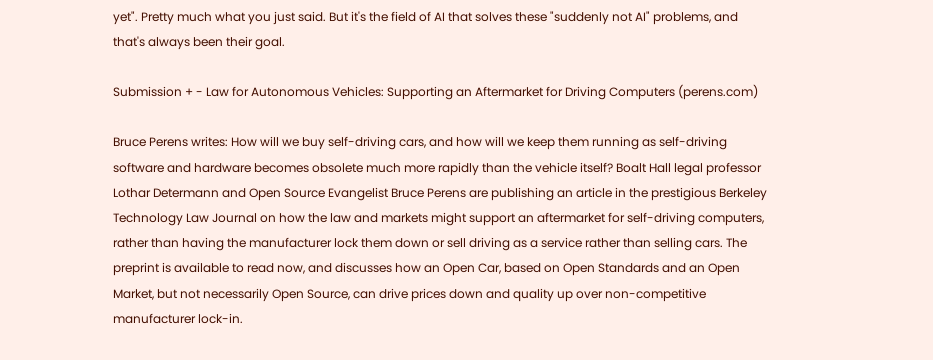yet". Pretty much what you just said. But it's the field of AI that solves these "suddenly not AI" problems, and that's always been their goal.

Submission + - Law for Autonomous Vehicles: Supporting an Aftermarket for Driving Computers (perens.com)

Bruce Perens writes: How will we buy self-driving cars, and how will we keep them running as self-driving software and hardware becomes obsolete much more rapidly than the vehicle itself? Boalt Hall legal professor Lothar Determann and Open Source Evangelist Bruce Perens are publishing an article in the prestigious Berkeley Technology Law Journal on how the law and markets might support an aftermarket for self-driving computers, rather than having the manufacturer lock them down or sell driving as a service rather than selling cars. The preprint is available to read now, and discusses how an Open Car, based on Open Standards and an Open Market, but not necessarily Open Source, can drive prices down and quality up over non-competitive manufacturer lock-in.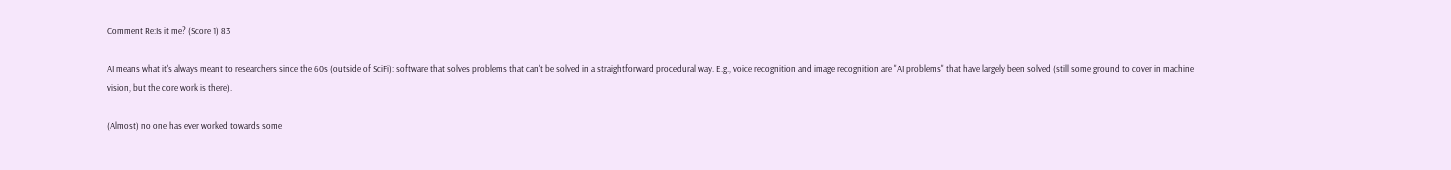Comment Re:Is it me? (Score 1) 83

AI means what it's always meant to researchers since the 60s (outside of SciFi): software that solves problems that can't be solved in a straightforward procedural way. E.g., voice recognition and image recognition are "AI problems" that have largely been solved (still some ground to cover in machine vision, but the core work is there).

(Almost) no one has ever worked towards some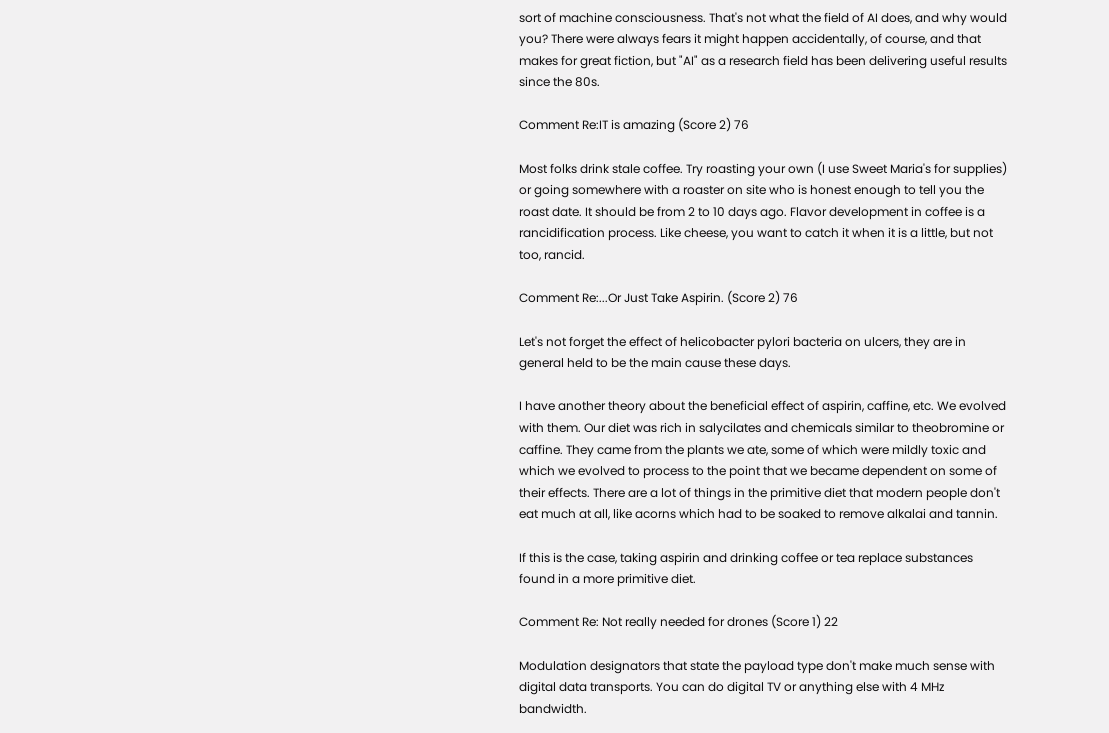sort of machine consciousness. That's not what the field of AI does, and why would you? There were always fears it might happen accidentally, of course, and that makes for great fiction, but "AI" as a research field has been delivering useful results since the 80s.

Comment Re:IT is amazing (Score 2) 76

Most folks drink stale coffee. Try roasting your own (I use Sweet Maria's for supplies) or going somewhere with a roaster on site who is honest enough to tell you the roast date. It should be from 2 to 10 days ago. Flavor development in coffee is a rancidification process. Like cheese, you want to catch it when it is a little, but not too, rancid.

Comment Re:...Or Just Take Aspirin. (Score 2) 76

Let's not forget the effect of helicobacter pylori bacteria on ulcers, they are in general held to be the main cause these days.

I have another theory about the beneficial effect of aspirin, caffine, etc. We evolved with them. Our diet was rich in salycilates and chemicals similar to theobromine or caffine. They came from the plants we ate, some of which were mildly toxic and which we evolved to process to the point that we became dependent on some of their effects. There are a lot of things in the primitive diet that modern people don't eat much at all, like acorns which had to be soaked to remove alkalai and tannin.

If this is the case, taking aspirin and drinking coffee or tea replace substances found in a more primitive diet.

Comment Re: Not really needed for drones (Score 1) 22

Modulation designators that state the payload type don't make much sense with digital data transports. You can do digital TV or anything else with 4 MHz bandwidth.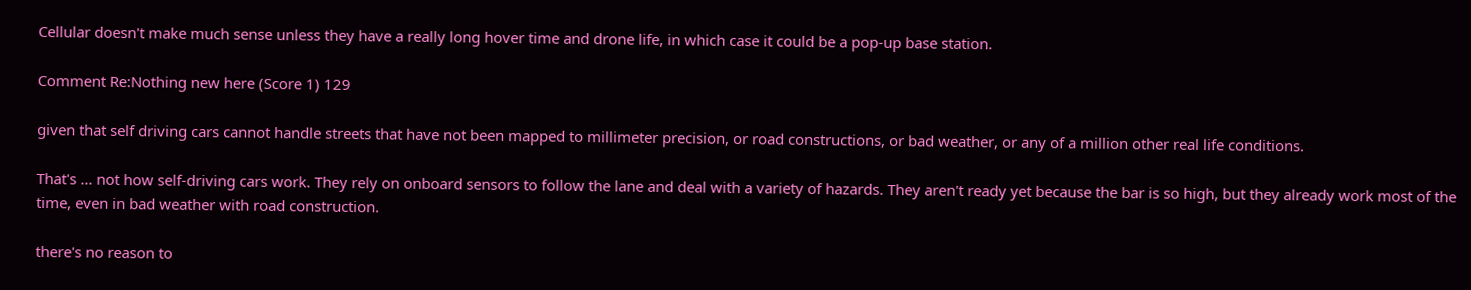Cellular doesn't make much sense unless they have a really long hover time and drone life, in which case it could be a pop-up base station.

Comment Re:Nothing new here (Score 1) 129

given that self driving cars cannot handle streets that have not been mapped to millimeter precision, or road constructions, or bad weather, or any of a million other real life conditions.

That's ... not how self-driving cars work. They rely on onboard sensors to follow the lane and deal with a variety of hazards. They aren't ready yet because the bar is so high, but they already work most of the time, even in bad weather with road construction.

there's no reason to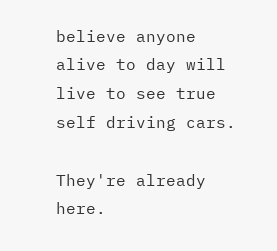believe anyone alive to day will live to see true self driving cars.

They're already here.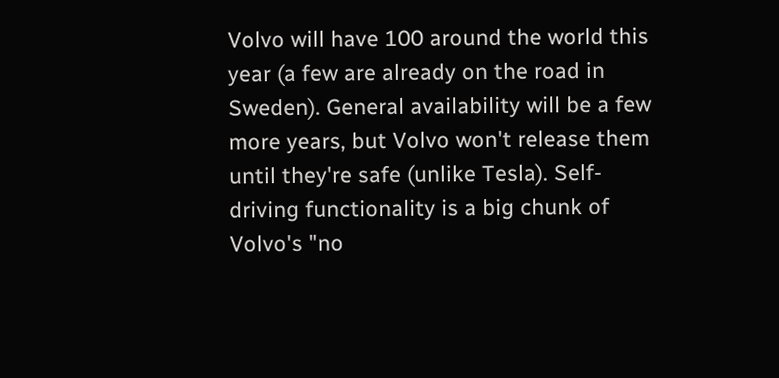Volvo will have 100 around the world this year (a few are already on the road in Sweden). General availability will be a few more years, but Volvo won't release them until they're safe (unlike Tesla). Self-driving functionality is a big chunk of Volvo's "no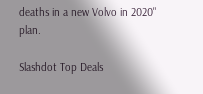deaths in a new Volvo in 2020" plan.

Slashdot Top Deals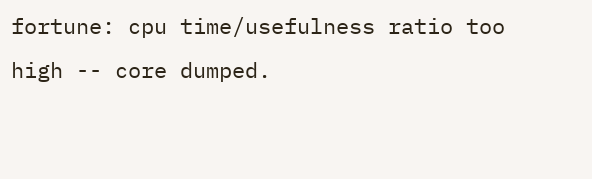fortune: cpu time/usefulness ratio too high -- core dumped.